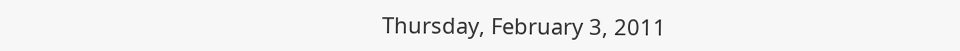Thursday, February 3, 2011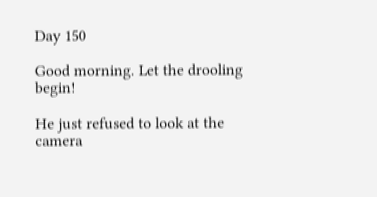Day 150

Good morning. Let the drooling begin!

He just refused to look at the camera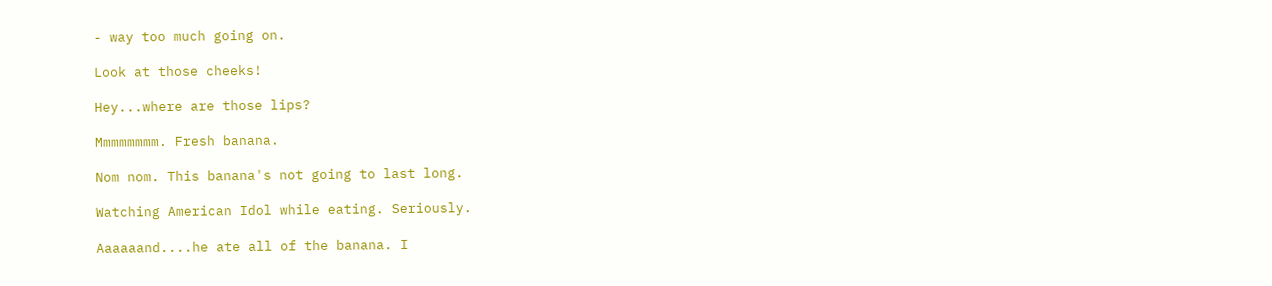- way too much going on.

Look at those cheeks!

Hey...where are those lips?

Mmmmmmmm. Fresh banana.

Nom nom. This banana's not going to last long.

Watching American Idol while eating. Seriously.

Aaaaaand....he ate all of the banana. I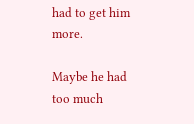had to get him more.

Maybe he had too much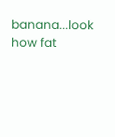banana...look how fat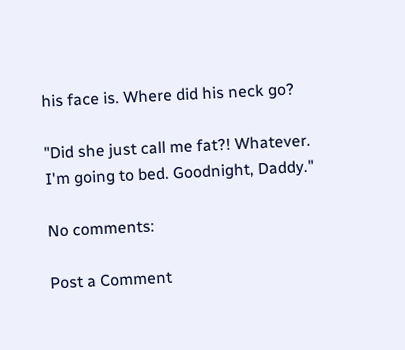his face is. Where did his neck go?

"Did she just call me fat?! Whatever. I'm going to bed. Goodnight, Daddy."

No comments:

Post a Comment